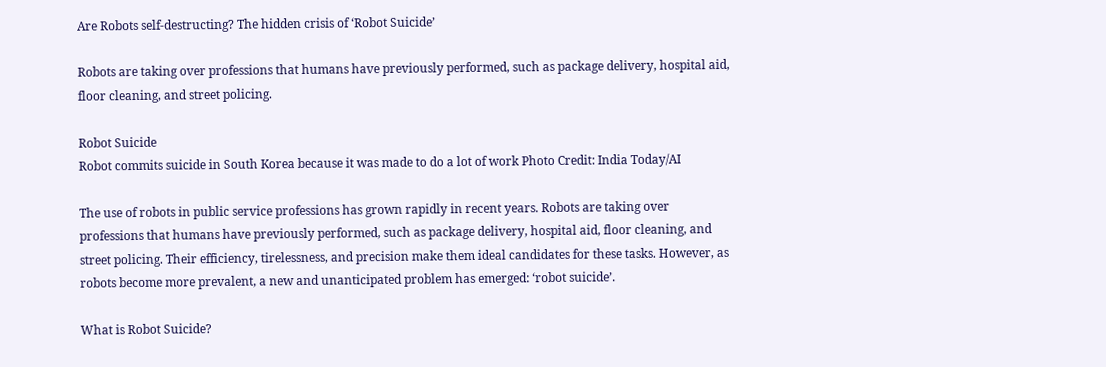Are Robots self-destructing? The hidden crisis of ‘Robot Suicide’

Robots are taking over professions that humans have previously performed, such as package delivery, hospital aid, floor cleaning, and street policing.

Robot Suicide
Robot commits suicide in South Korea because it was made to do a lot of work Photo Credit: India Today/AI

The use of robots in public service professions has grown rapidly in recent years. Robots are taking over professions that humans have previously performed, such as package delivery, hospital aid, floor cleaning, and street policing. Their efficiency, tirelessness, and precision make them ideal candidates for these tasks. However, as robots become more prevalent, a new and unanticipated problem has emerged: ‘robot suicide’.

What is Robot Suicide?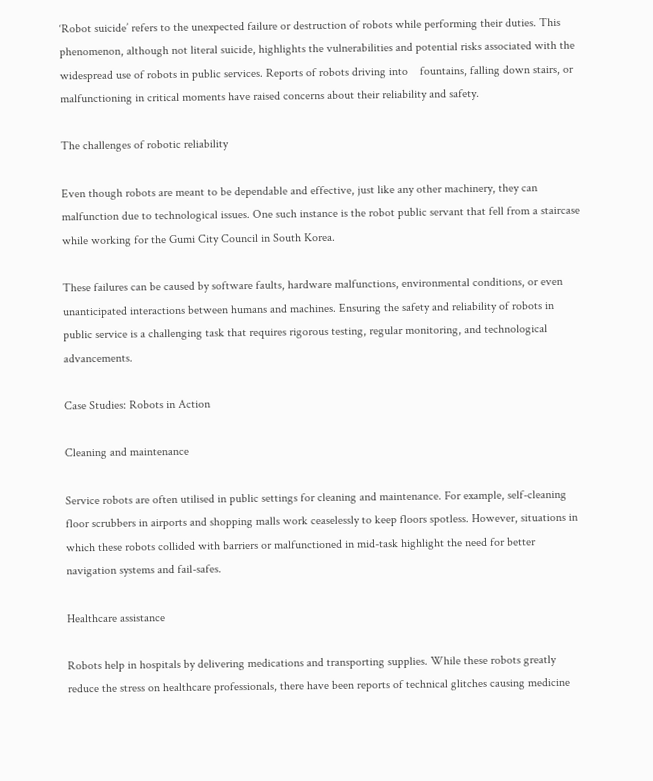‘Robot suicide’ refers to the unexpected failure or destruction of robots while performing their duties. This phenomenon, although not literal suicide, highlights the vulnerabilities and potential risks associated with the widespread use of robots in public services. Reports of robots driving into    fountains, falling down stairs, or malfunctioning in critical moments have raised concerns about their reliability and safety.

The challenges of robotic reliability

Even though robots are meant to be dependable and effective, just like any other machinery, they can malfunction due to technological issues. One such instance is the robot public servant that fell from a staircase while working for the Gumi City Council in South Korea.

These failures can be caused by software faults, hardware malfunctions, environmental conditions, or even unanticipated interactions between humans and machines. Ensuring the safety and reliability of robots in public service is a challenging task that requires rigorous testing, regular monitoring, and technological advancements.

Case Studies: Robots in Action

Cleaning and maintenance

Service robots are often utilised in public settings for cleaning and maintenance. For example, self-cleaning floor scrubbers in airports and shopping malls work ceaselessly to keep floors spotless. However, situations in which these robots collided with barriers or malfunctioned in mid-task highlight the need for better navigation systems and fail-safes.

Healthcare assistance

Robots help in hospitals by delivering medications and transporting supplies. While these robots greatly reduce the stress on healthcare professionals, there have been reports of technical glitches causing medicine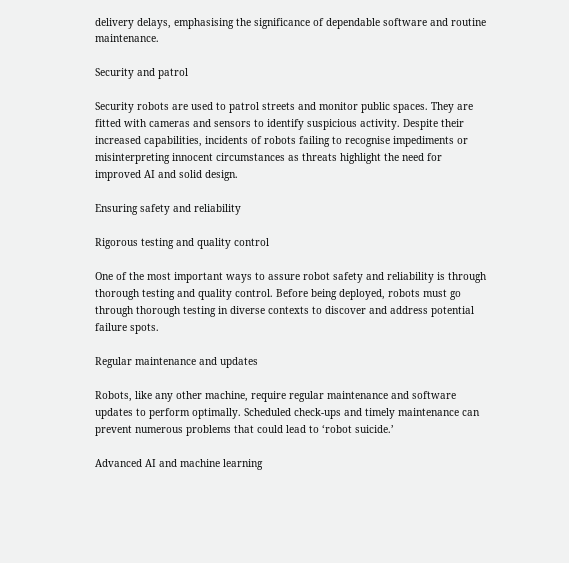delivery delays, emphasising the significance of dependable software and routine maintenance.

Security and patrol

Security robots are used to patrol streets and monitor public spaces. They are fitted with cameras and sensors to identify suspicious activity. Despite their increased capabilities, incidents of robots failing to recognise impediments or misinterpreting innocent circumstances as threats highlight the need for improved AI and solid design.

Ensuring safety and reliability

Rigorous testing and quality control

One of the most important ways to assure robot safety and reliability is through thorough testing and quality control. Before being deployed, robots must go through thorough testing in diverse contexts to discover and address potential failure spots.

Regular maintenance and updates

Robots, like any other machine, require regular maintenance and software updates to perform optimally. Scheduled check-ups and timely maintenance can prevent numerous problems that could lead to ‘robot suicide.’

Advanced AI and machine learning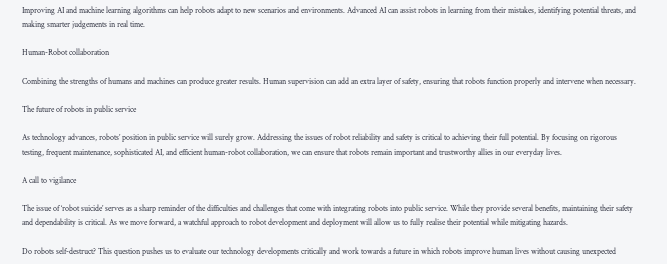Improving AI and machine learning algorithms can help robots adapt to new scenarios and environments. Advanced AI can assist robots in learning from their mistakes, identifying potential threats, and making smarter judgements in real time.

Human-Robot collaboration

Combining the strengths of humans and machines can produce greater results. Human supervision can add an extra layer of safety, ensuring that robots function properly and intervene when necessary.

The future of robots in public service

As technology advances, robots’ position in public service will surely grow. Addressing the issues of robot reliability and safety is critical to achieving their full potential. By focusing on rigorous testing, frequent maintenance, sophisticated AI, and efficient human-robot collaboration, we can ensure that robots remain important and trustworthy allies in our everyday lives.

A call to vigilance

The issue of ‘robot suicide’ serves as a sharp reminder of the difficulties and challenges that come with integrating robots into public service. While they provide several benefits, maintaining their safety and dependability is critical. As we move forward, a watchful approach to robot development and deployment will allow us to fully realise their potential while mitigating hazards.

Do robots self-destruct? This question pushes us to evaluate our technology developments critically and work towards a future in which robots improve human lives without causing unexpected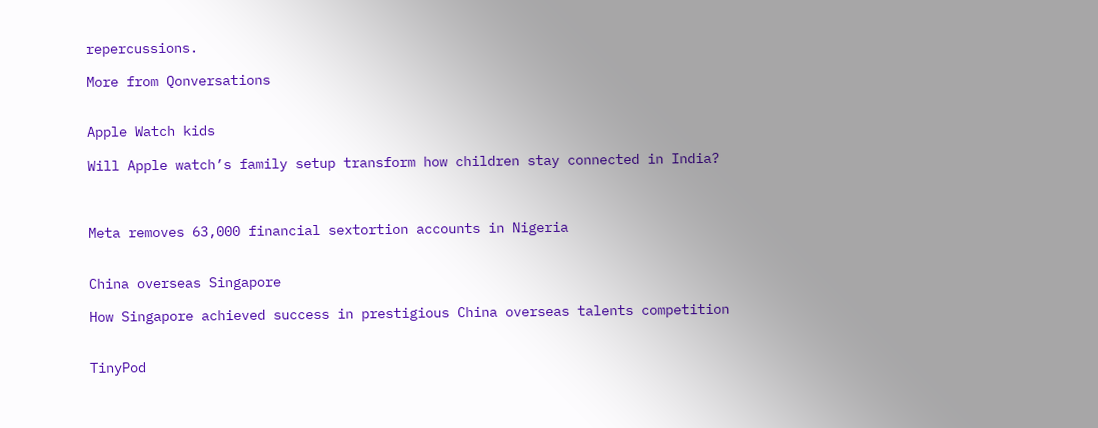repercussions.

More from Qonversations


Apple Watch kids

Will Apple watch’s family setup transform how children stay connected in India?



Meta removes 63,000 financial sextortion accounts in Nigeria


China overseas Singapore

How Singapore achieved success in prestigious China overseas talents competition


TinyPod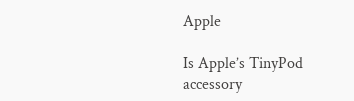Apple

Is Apple’s TinyPod accessory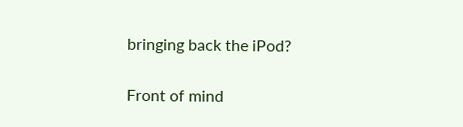bringing back the iPod?

Front of mind